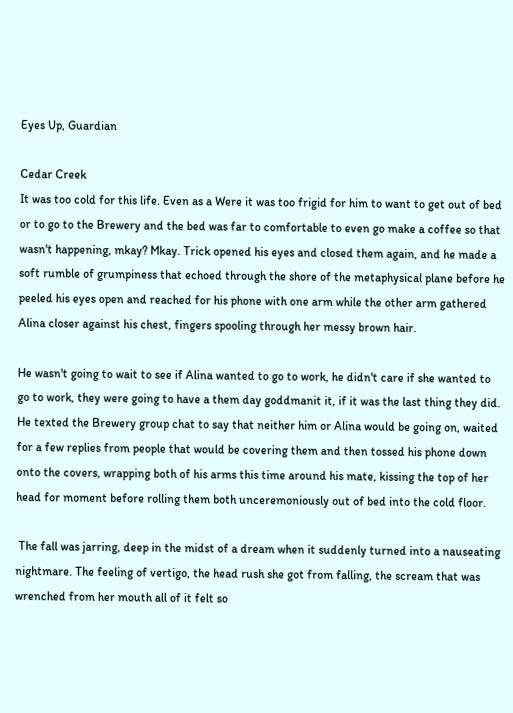Eyes Up, Guardian

Cedar Creek
It was too cold for this life. Even as a Were it was too frigid for him to want to get out of bed or to go to the Brewery and the bed was far to comfortable to even go make a coffee so that wasn't happening, mkay? Mkay. Trick opened his eyes and closed them again, and he made a soft rumble of grumpiness that echoed through the shore of the metaphysical plane before he peeled his eyes open and reached for his phone with one arm while the other arm gathered Alina closer against his chest, fingers spooling through her messy brown hair.

He wasn't going to wait to see if Alina wanted to go to work, he didn't care if she wanted to go to work, they were going to have a them day goddmanit it, if it was the last thing they did. He texted the Brewery group chat to say that neither him or Alina would be going on, waited for a few replies from people that would be covering them and then tossed his phone down onto the covers, wrapping both of his arms this time around his mate, kissing the top of her head for moment before rolling them both unceremoniously out of bed into the cold floor.

 The fall was jarring, deep in the midst of a dream when it suddenly turned into a nauseating nightmare. The feeling of vertigo, the head rush she got from falling, the scream that was wrenched from her mouth all of it felt so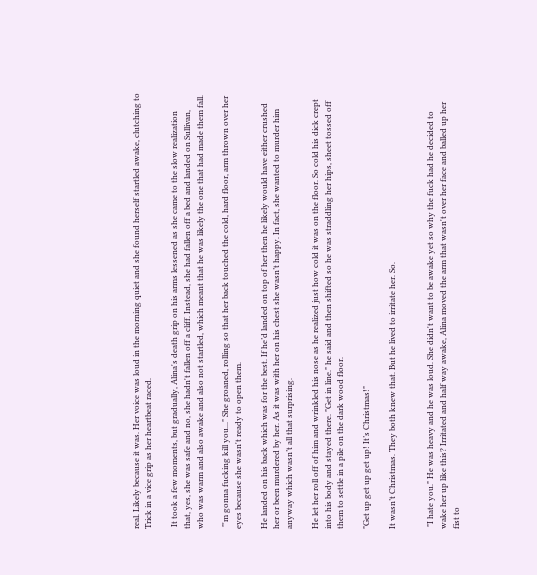real. Likely because it was. Her voice was loud in the morning quiet and she found herself startled awake, clutching to Trick in a vice grip as her heartbeat raced.

 It took a few moments, but gradually, Alina's death grip on his arms lessened as she came to the slow realization that, yes, she was safe and no, she hadn't fallen off a cliff. Instead, she had fallen off a bed and landed on Sullivan, who was warm and also awake and also not startled, which meant that he was likely the one that had made them fall.

 "'m gonna fucking kill you..." She groaned, rolling so that her back touched the cold, hard floor, arm thrown over her eyes because she wasn't ready to open them.

He landed on his back which was for the best. If he’d landed on top of her then he likely would have either crushed her or been murdered by her. As it was with her on his chest she wasn’t happy. In fact, she wanted to murder him anyway which wasn’t all that surprising.

He let her roll off of him and wrinkled his nose as he realized just how cold it was on the floor. So cold his dick crept into his body and stayed there. "Get in line." he said and then shifted so he was straddling her hips, sheet tossed off them to settle in a pile on the dark wood floor.

"Get up get up get up! It’s Christmas!"

It wasn’t Christmas. They both knew that. But he lived to irritate her. So.


 "I hate you." He was heavy and he was loud. She didn't want to be awake yet so why the fuck had he decided to wake her up like this? Irritated and half way awake, Alina moved the arm that wasn't over her face and balled up her fist to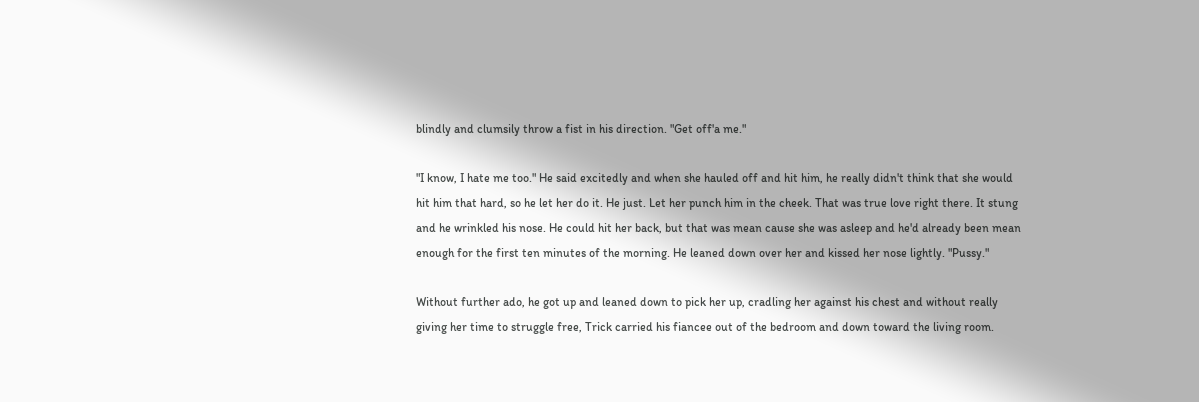blindly and clumsily throw a fist in his direction. "Get off'a me."

"I know, I hate me too." He said excitedly and when she hauled off and hit him, he really didn't think that she would hit him that hard, so he let her do it. He just. Let her punch him in the cheek. That was true love right there. It stung and he wrinkled his nose. He could hit her back, but that was mean cause she was asleep and he'd already been mean enough for the first ten minutes of the morning. He leaned down over her and kissed her nose lightly. "Pussy."

Without further ado, he got up and leaned down to pick her up, cradling her against his chest and without really giving her time to struggle free, Trick carried his fiancee out of the bedroom and down toward the living room.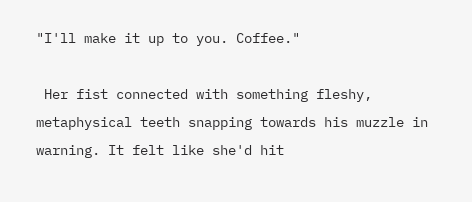"I'll make it up to you. Coffee."

 Her fist connected with something fleshy, metaphysical teeth snapping towards his muzzle in warning. It felt like she'd hit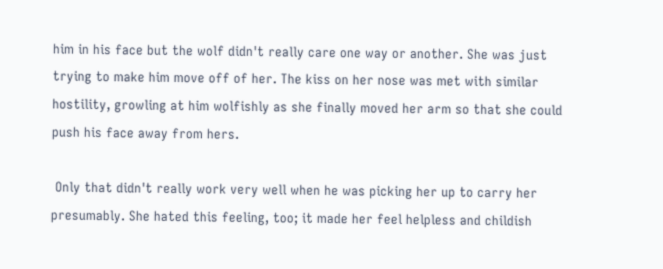him in his face but the wolf didn't really care one way or another. She was just trying to make him move off of her. The kiss on her nose was met with similar hostility, growling at him wolfishly as she finally moved her arm so that she could push his face away from hers.

 Only that didn't really work very well when he was picking her up to carry her presumably. She hated this feeling, too; it made her feel helpless and childish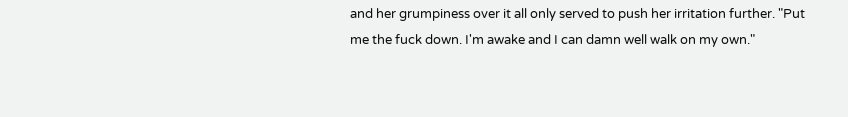and her grumpiness over it all only served to push her irritation further. "Put me the fuck down. I'm awake and I can damn well walk on my own."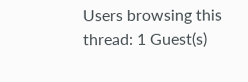Users browsing this thread: 1 Guest(s)